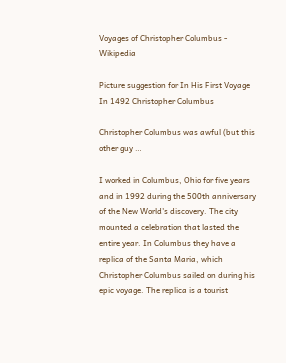Voyages of Christopher Columbus - Wikipedia

Picture suggestion for In His First Voyage In 1492 Christopher Columbus

Christopher Columbus was awful (but this other guy …

I worked in Columbus, Ohio for five years and in 1992 during the 500th anniversary of the New World's discovery. The city mounted a celebration that lasted the entire year. In Columbus they have a replica of the Santa Maria, which Christopher Columbus sailed on during his epic voyage. The replica is a tourist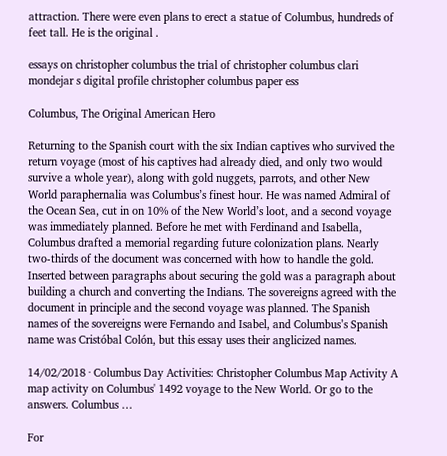attraction. There were even plans to erect a statue of Columbus, hundreds of feet tall. He is the original .

essays on christopher columbus the trial of christopher columbus clari mondejar s digital profile christopher columbus paper ess

Columbus, The Original American Hero

Returning to the Spanish court with the six Indian captives who survived the return voyage (most of his captives had already died, and only two would survive a whole year), along with gold nuggets, parrots, and other New World paraphernalia was Columbus’s finest hour. He was named Admiral of the Ocean Sea, cut in on 10% of the New World’s loot, and a second voyage was immediately planned. Before he met with Ferdinand and Isabella, Columbus drafted a memorial regarding future colonization plans. Nearly two-thirds of the document was concerned with how to handle the gold. Inserted between paragraphs about securing the gold was a paragraph about building a church and converting the Indians. The sovereigns agreed with the document in principle and the second voyage was planned. The Spanish names of the sovereigns were Fernando and Isabel, and Columbus’s Spanish name was Cristóbal Colón, but this essay uses their anglicized names.

14/02/2018 · Columbus Day Activities: Christopher Columbus Map Activity A map activity on Columbus' 1492 voyage to the New World. Or go to the answers. Columbus …

For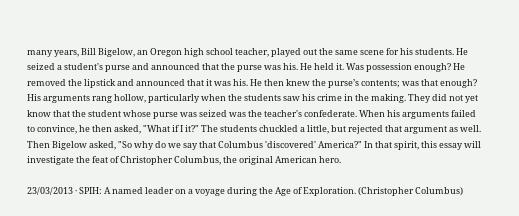many years, Bill Bigelow, an Oregon high school teacher, played out the same scene for his students. He seized a student's purse and announced that the purse was his. He held it. Was possession enough? He removed the lipstick and announced that it was his. He then knew the purse’s contents; was that enough? His arguments rang hollow, particularly when the students saw his crime in the making. They did not yet know that the student whose purse was seized was the teacher's confederate. When his arguments failed to convince, he then asked, "What if I it?" The students chuckled a little, but rejected that argument as well. Then Bigelow asked, "So why do we say that Columbus 'discovered' America?" In that spirit, this essay will investigate the feat of Christopher Columbus, the original American hero.

23/03/2013 · SPIH: A named leader on a voyage during the Age of Exploration. (Christopher Columbus)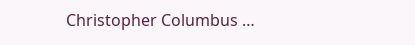Christopher Columbus …